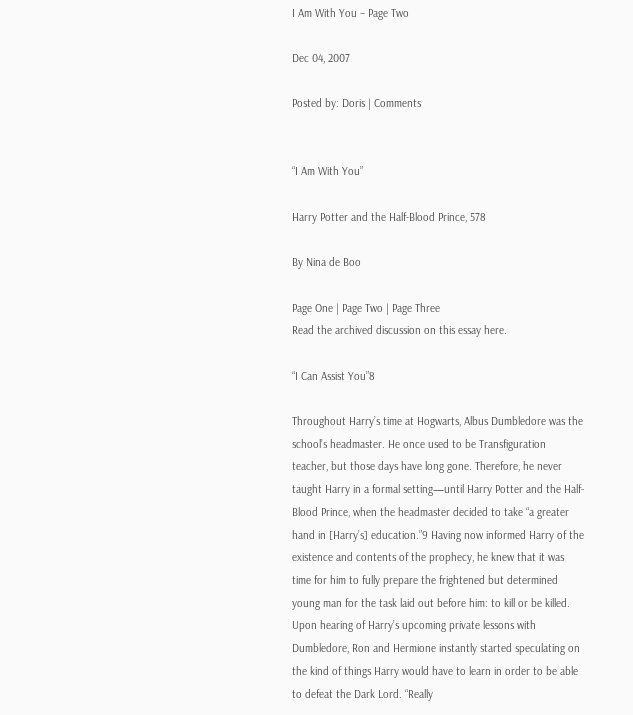I Am With You – Page Two

Dec 04, 2007

Posted by: Doris | Comments


“I Am With You”

Harry Potter and the Half-Blood Prince, 578

By Nina de Boo

Page One | Page Two | Page Three
Read the archived discussion on this essay here.

“I Can Assist You”8

Throughout Harry’s time at Hogwarts, Albus Dumbledore was the school’s headmaster. He once used to be Transfiguration teacher, but those days have long gone. Therefore, he never taught Harry in a formal setting—until Harry Potter and the Half-Blood Prince, when the headmaster decided to take “a greater hand in [Harry’s] education.”9 Having now informed Harry of the existence and contents of the prophecy, he knew that it was time for him to fully prepare the frightened but determined young man for the task laid out before him: to kill or be killed. Upon hearing of Harry’s upcoming private lessons with Dumbledore, Ron and Hermione instantly started speculating on the kind of things Harry would have to learn in order to be able to defeat the Dark Lord. “Really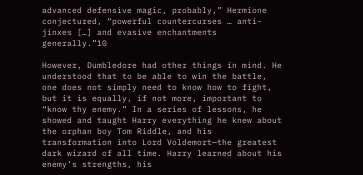advanced defensive magic, probably,” Hermione conjectured, “powerful countercurses … anti-jinxes […] and evasive enchantments generally.”10

However, Dumbledore had other things in mind. He understood that to be able to win the battle, one does not simply need to know how to fight, but it is equally, if not more, important to “know thy enemy.” In a series of lessons, he showed and taught Harry everything he knew about the orphan boy Tom Riddle, and his transformation into Lord Voldemort—the greatest dark wizard of all time. Harry learned about his enemy’s strengths, his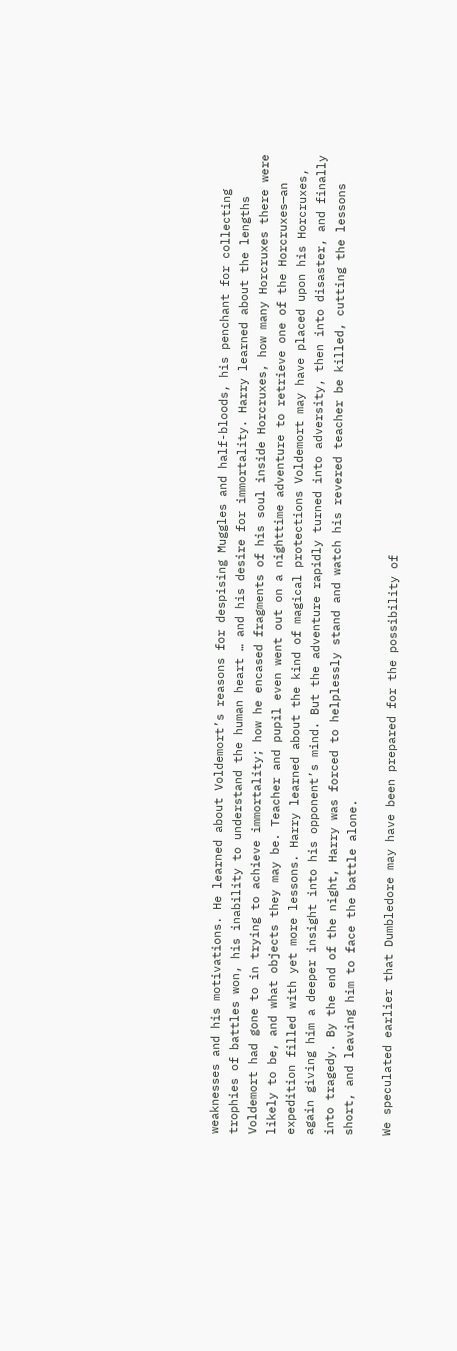weaknesses and his motivations. He learned about Voldemort’s reasons for despising Muggles and half-bloods, his penchant for collecting trophies of battles won, his inability to understand the human heart … and his desire for immortality. Harry learned about the lengths Voldemort had gone to in trying to achieve immortality; how he encased fragments of his soul inside Horcruxes, how many Horcruxes there were likely to be, and what objects they may be. Teacher and pupil even went out on a nighttime adventure to retrieve one of the Horcruxes—an expedition filled with yet more lessons. Harry learned about the kind of magical protections Voldemort may have placed upon his Horcruxes, again giving him a deeper insight into his opponent’s mind. But the adventure rapidly turned into adversity, then into disaster, and finally into tragedy. By the end of the night, Harry was forced to helplessly stand and watch his revered teacher be killed, cutting the lessons short, and leaving him to face the battle alone.

We speculated earlier that Dumbledore may have been prepared for the possibility of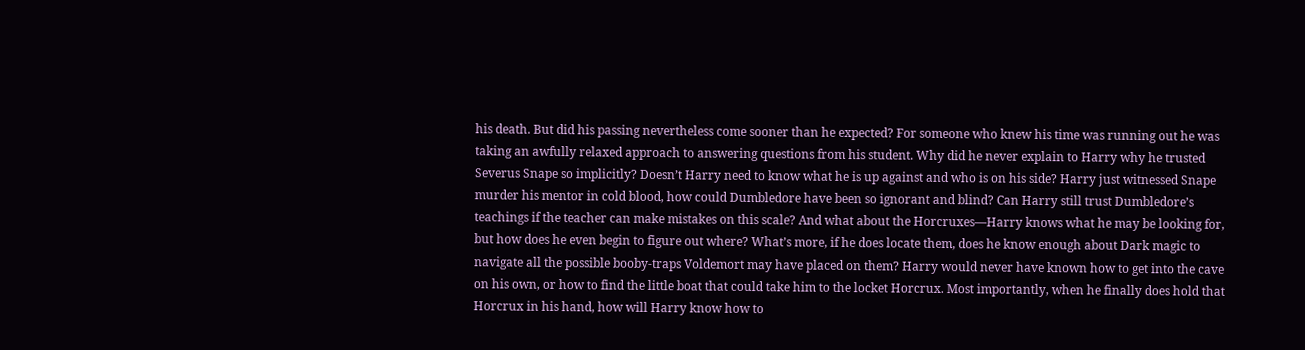his death. But did his passing nevertheless come sooner than he expected? For someone who knew his time was running out he was taking an awfully relaxed approach to answering questions from his student. Why did he never explain to Harry why he trusted Severus Snape so implicitly? Doesn’t Harry need to know what he is up against and who is on his side? Harry just witnessed Snape murder his mentor in cold blood, how could Dumbledore have been so ignorant and blind? Can Harry still trust Dumbledore’s teachings if the teacher can make mistakes on this scale? And what about the Horcruxes—Harry knows what he may be looking for, but how does he even begin to figure out where? What’s more, if he does locate them, does he know enough about Dark magic to navigate all the possible booby-traps Voldemort may have placed on them? Harry would never have known how to get into the cave on his own, or how to find the little boat that could take him to the locket Horcrux. Most importantly, when he finally does hold that Horcrux in his hand, how will Harry know how to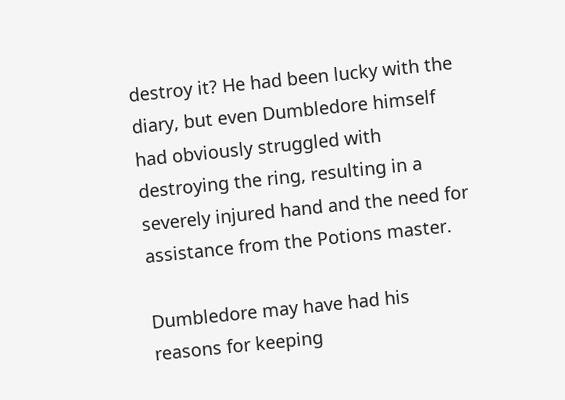destroy it? He had been lucky with the diary, but even Dumbledore himself had obviously struggled with destroying the ring, resulting in a severely injured hand and the need for assistance from the Potions master.

Dumbledore may have had his reasons for keeping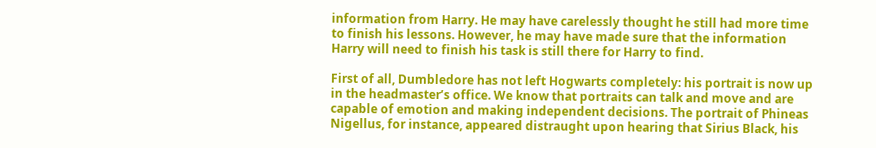information from Harry. He may have carelessly thought he still had more time to finish his lessons. However, he may have made sure that the information Harry will need to finish his task is still there for Harry to find.

First of all, Dumbledore has not left Hogwarts completely: his portrait is now up in the headmaster’s office. We know that portraits can talk and move and are capable of emotion and making independent decisions. The portrait of Phineas Nigellus, for instance, appeared distraught upon hearing that Sirius Black, his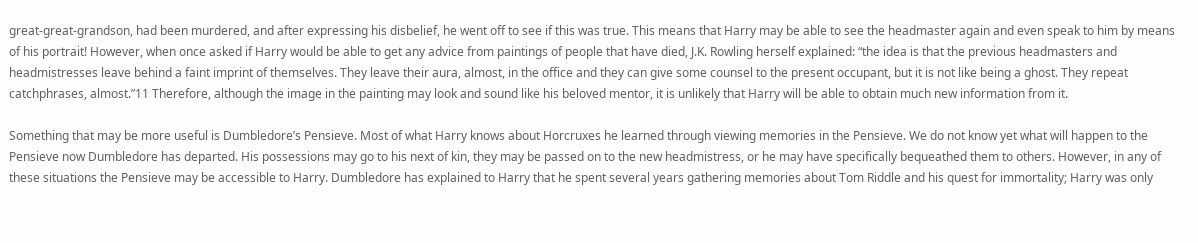great-great-grandson, had been murdered, and after expressing his disbelief, he went off to see if this was true. This means that Harry may be able to see the headmaster again and even speak to him by means of his portrait! However, when once asked if Harry would be able to get any advice from paintings of people that have died, J.K. Rowling herself explained: “the idea is that the previous headmasters and headmistresses leave behind a faint imprint of themselves. They leave their aura, almost, in the office and they can give some counsel to the present occupant, but it is not like being a ghost. They repeat catchphrases, almost.”11 Therefore, although the image in the painting may look and sound like his beloved mentor, it is unlikely that Harry will be able to obtain much new information from it.

Something that may be more useful is Dumbledore’s Pensieve. Most of what Harry knows about Horcruxes he learned through viewing memories in the Pensieve. We do not know yet what will happen to the Pensieve now Dumbledore has departed. His possessions may go to his next of kin, they may be passed on to the new headmistress, or he may have specifically bequeathed them to others. However, in any of these situations the Pensieve may be accessible to Harry. Dumbledore has explained to Harry that he spent several years gathering memories about Tom Riddle and his quest for immortality; Harry was only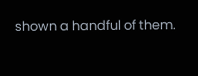shown a handful of them.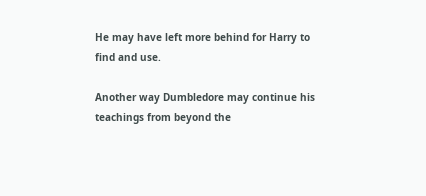He may have left more behind for Harry to find and use.

Another way Dumbledore may continue his teachings from beyond the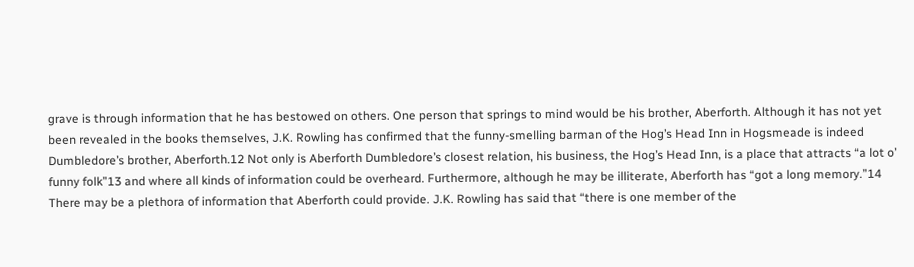grave is through information that he has bestowed on others. One person that springs to mind would be his brother, Aberforth. Although it has not yet been revealed in the books themselves, J.K. Rowling has confirmed that the funny-smelling barman of the Hog’s Head Inn in Hogsmeade is indeed Dumbledore’s brother, Aberforth.12 Not only is Aberforth Dumbledore’s closest relation, his business, the Hog’s Head Inn, is a place that attracts “a lot o’ funny folk”13 and where all kinds of information could be overheard. Furthermore, although he may be illiterate, Aberforth has “got a long memory.”14 There may be a plethora of information that Aberforth could provide. J.K. Rowling has said that “there is one member of the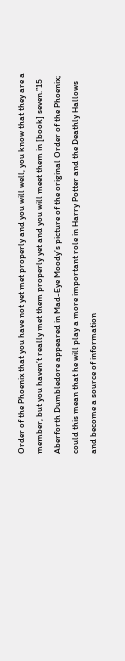Order of the Phoenix that you have not yet met properly and you will well, you know that they are a member, but you haven’t really met them properly yet and you will meet them in [book] seven.”15 Aberforth Dumbledore appeared in Mad-Eye Moody’s picture of the original Order of the Phoenix; could this mean that he will play a more important role in Harry Potter and the Deathly Hallows and become a source of information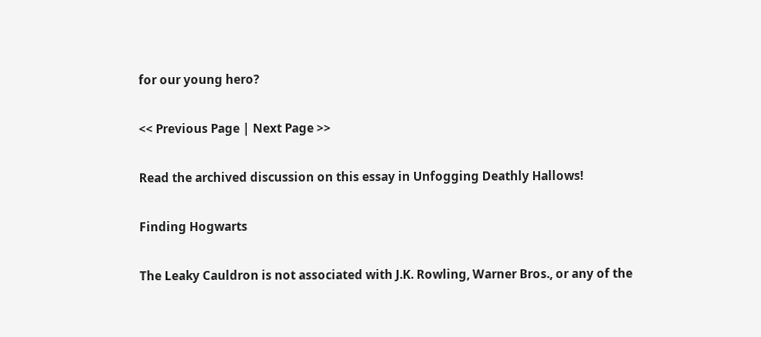for our young hero?

<< Previous Page | Next Page >>

Read the archived discussion on this essay in Unfogging Deathly Hallows!

Finding Hogwarts

The Leaky Cauldron is not associated with J.K. Rowling, Warner Bros., or any of the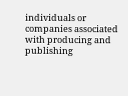individuals or companies associated with producing and publishing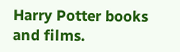Harry Potter books and films.